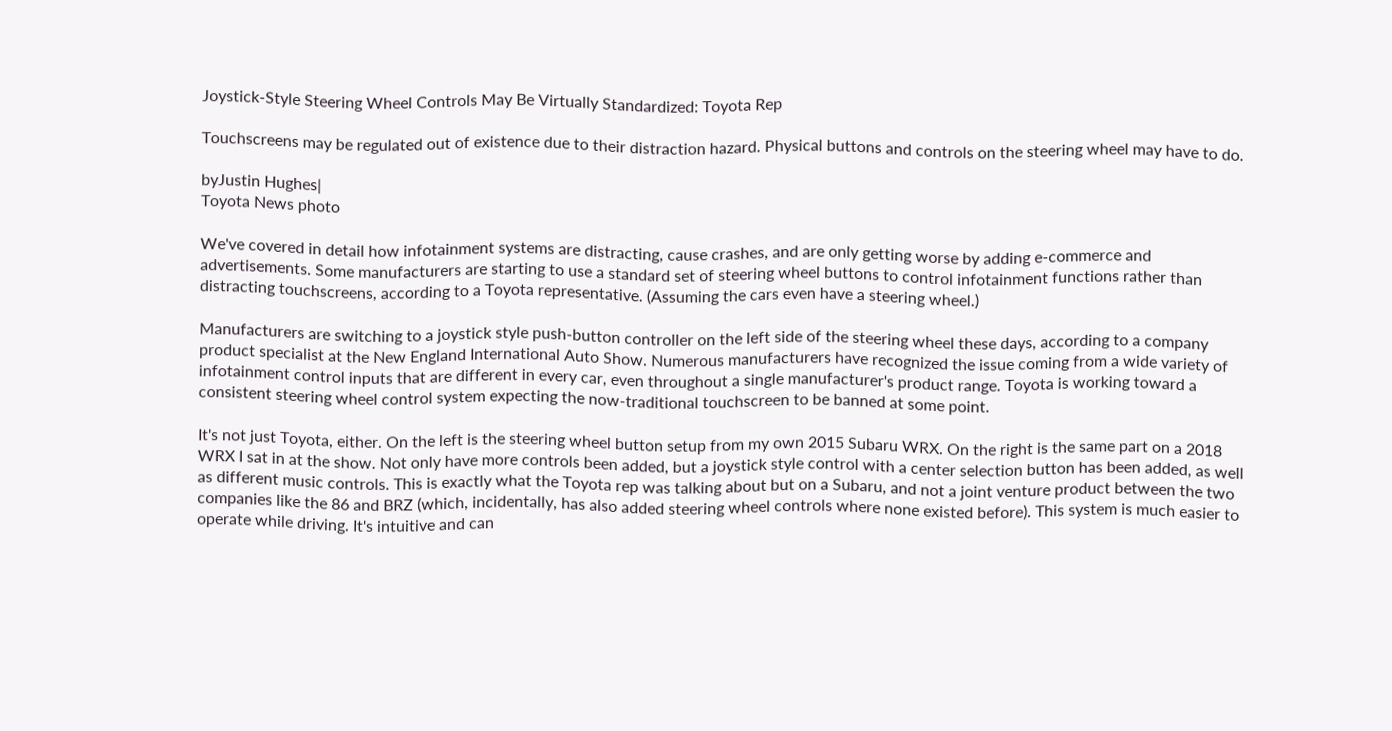Joystick-Style Steering Wheel Controls May Be Virtually Standardized: Toyota Rep

Touchscreens may be regulated out of existence due to their distraction hazard. Physical buttons and controls on the steering wheel may have to do.

byJustin Hughes|
Toyota News photo

We've covered in detail how infotainment systems are distracting, cause crashes, and are only getting worse by adding e-commerce and advertisements. Some manufacturers are starting to use a standard set of steering wheel buttons to control infotainment functions rather than distracting touchscreens, according to a Toyota representative. (Assuming the cars even have a steering wheel.)

Manufacturers are switching to a joystick style push-button controller on the left side of the steering wheel these days, according to a company product specialist at the New England International Auto Show. Numerous manufacturers have recognized the issue coming from a wide variety of infotainment control inputs that are different in every car, even throughout a single manufacturer's product range. Toyota is working toward a consistent steering wheel control system expecting the now-traditional touchscreen to be banned at some point.

It's not just Toyota, either. On the left is the steering wheel button setup from my own 2015 Subaru WRX. On the right is the same part on a 2018 WRX I sat in at the show. Not only have more controls been added, but a joystick style control with a center selection button has been added, as well as different music controls. This is exactly what the Toyota rep was talking about but on a Subaru, and not a joint venture product between the two companies like the 86 and BRZ (which, incidentally, has also added steering wheel controls where none existed before). This system is much easier to operate while driving. It's intuitive and can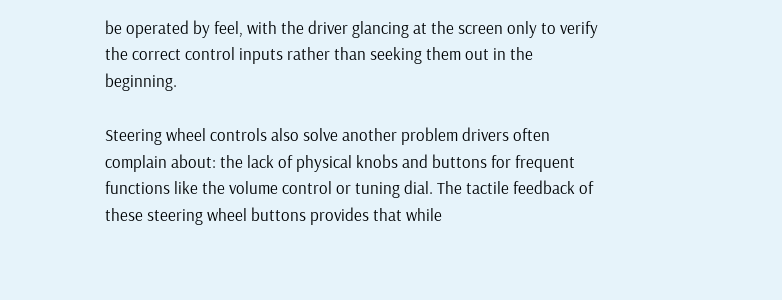be operated by feel, with the driver glancing at the screen only to verify the correct control inputs rather than seeking them out in the beginning.

Steering wheel controls also solve another problem drivers often complain about: the lack of physical knobs and buttons for frequent functions like the volume control or tuning dial. The tactile feedback of these steering wheel buttons provides that while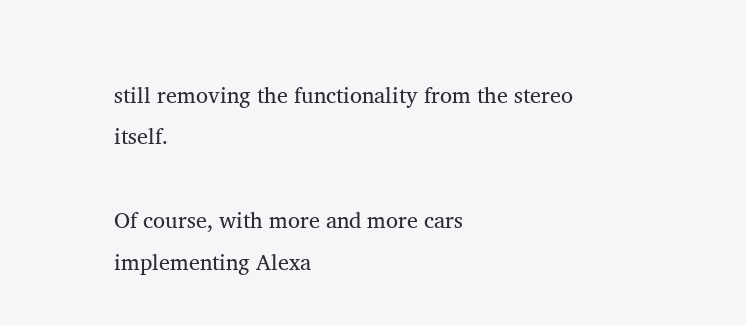still removing the functionality from the stereo itself.

Of course, with more and more cars implementing Alexa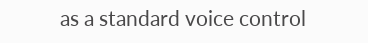as a standard voice control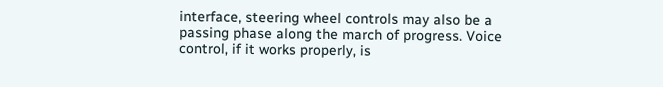interface, steering wheel controls may also be a passing phase along the march of progress. Voice control, if it works properly, is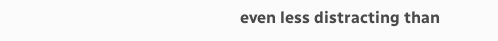even less distracting than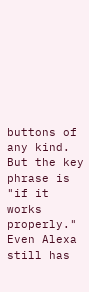buttons of any kind. But the key phrase is "if it works properly." Even Alexa still has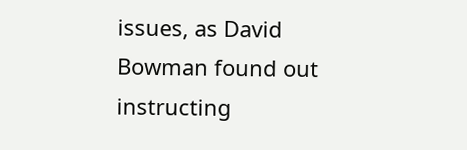issues, as David Bowman found out instructing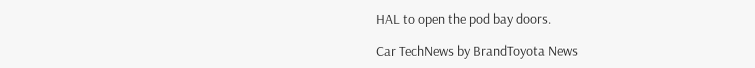HAL to open the pod bay doors.

Car TechNews by BrandToyota News